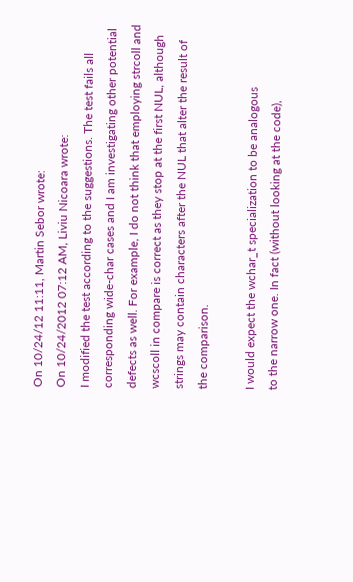On 10/24/12 11:11, Martin Sebor wrote:
On 10/24/2012 07:12 AM, Liviu Nicoara wrote:
I modified the test according to the suggestions. The test fails all
corresponding wide-char cases and I am investigating other potential
defects as well. For example, I do not think that employing strcoll and
wcscoll in compare is correct as they stop at the first NUL, although
strings may contain characters after the NUL that alter the result of
the comparison.

I would expect the wchar_t specialization to be analogous
to the narrow one. In fact (without looking at the code),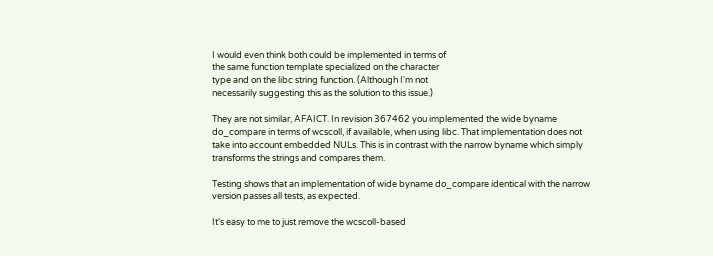I would even think both could be implemented in terms of
the same function template specialized on the character
type and on the libc string function. (Although I'm not
necessarily suggesting this as the solution to this issue.)

They are not similar, AFAICT. In revision 367462 you implemented the wide byname do_compare in terms of wcscoll, if available, when using libc. That implementation does not take into account embedded NULs. This is in contrast with the narrow byname which simply transforms the strings and compares them.

Testing shows that an implementation of wide byname do_compare identical with the narrow version passes all tests, as expected.

It's easy to me to just remove the wcscoll-based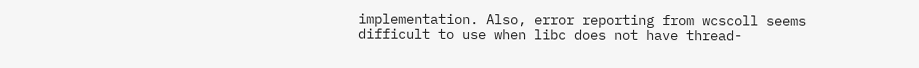implementation. Also, error reporting from wcscoll seems difficult to use when libc does not have thread-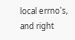local errno's, and right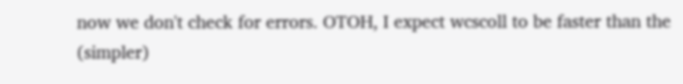now we don't check for errors. OTOH, I expect wcscoll to be faster than the (simpler)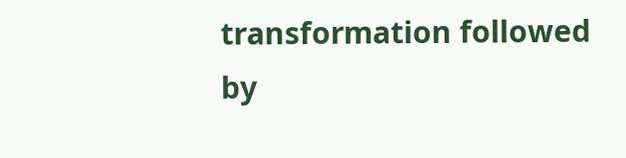transformation followed by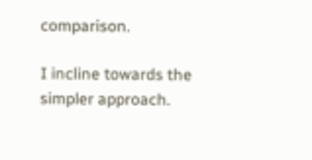comparison.

I incline towards the simpler approach.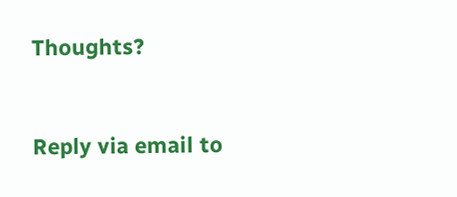Thoughts?


Reply via email to